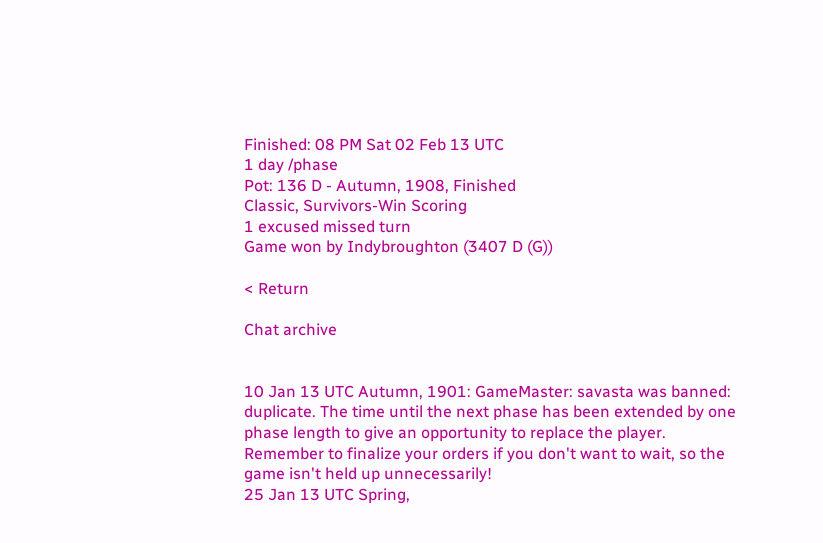Finished: 08 PM Sat 02 Feb 13 UTC
1 day /phase
Pot: 136 D - Autumn, 1908, Finished
Classic, Survivors-Win Scoring
1 excused missed turn
Game won by Indybroughton (3407 D (G))

< Return

Chat archive


10 Jan 13 UTC Autumn, 1901: GameMaster: savasta was banned: duplicate. The time until the next phase has been extended by one phase length to give an opportunity to replace the player.
Remember to finalize your orders if you don't want to wait, so the game isn't held up unnecessarily!
25 Jan 13 UTC Spring,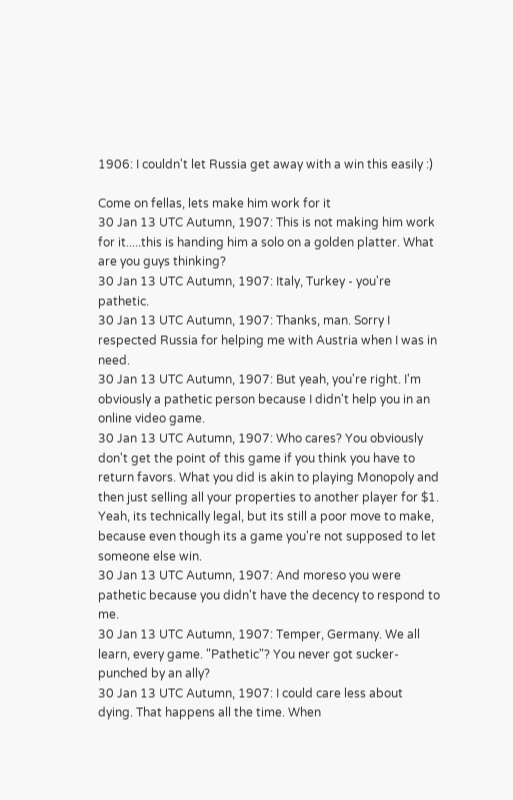1906: I couldn't let Russia get away with a win this easily :)

Come on fellas, lets make him work for it
30 Jan 13 UTC Autumn, 1907: This is not making him work for it.....this is handing him a solo on a golden platter. What are you guys thinking?
30 Jan 13 UTC Autumn, 1907: Italy, Turkey - you're pathetic.
30 Jan 13 UTC Autumn, 1907: Thanks, man. Sorry I respected Russia for helping me with Austria when I was in need.
30 Jan 13 UTC Autumn, 1907: But yeah, you're right. I'm obviously a pathetic person because I didn't help you in an online video game.
30 Jan 13 UTC Autumn, 1907: Who cares? You obviously don't get the point of this game if you think you have to return favors. What you did is akin to playing Monopoly and then just selling all your properties to another player for $1. Yeah, its technically legal, but its still a poor move to make, because even though its a game you're not supposed to let someone else win.
30 Jan 13 UTC Autumn, 1907: And moreso you were pathetic because you didn't have the decency to respond to me.
30 Jan 13 UTC Autumn, 1907: Temper, Germany. We all learn, every game. "Pathetic"? You never got sucker-punched by an ally?
30 Jan 13 UTC Autumn, 1907: I could care less about dying. That happens all the time. When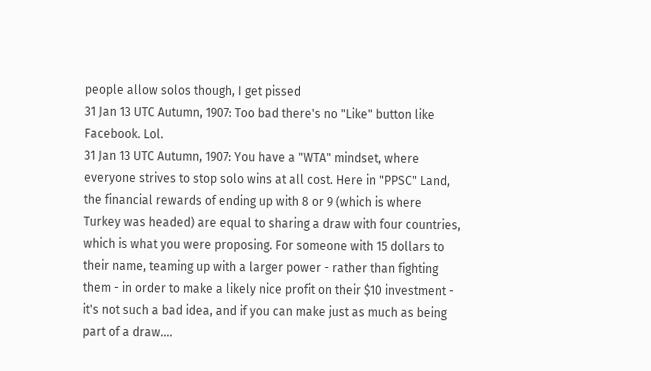people allow solos though, I get pissed
31 Jan 13 UTC Autumn, 1907: Too bad there's no "Like" button like Facebook. Lol.
31 Jan 13 UTC Autumn, 1907: You have a "WTA" mindset, where everyone strives to stop solo wins at all cost. Here in "PPSC" Land, the financial rewards of ending up with 8 or 9 (which is where Turkey was headed) are equal to sharing a draw with four countries, which is what you were proposing. For someone with 15 dollars to their name, teaming up with a larger power - rather than fighting them - in order to make a likely nice profit on their $10 investment - it's not such a bad idea, and if you can make just as much as being part of a draw....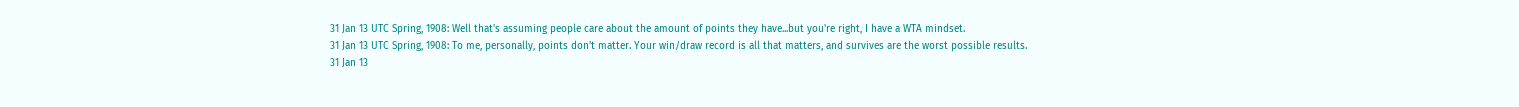31 Jan 13 UTC Spring, 1908: Well that's assuming people care about the amount of points they have...but you're right, I have a WTA mindset.
31 Jan 13 UTC Spring, 1908: To me, personally, points don't matter. Your win/draw record is all that matters, and survives are the worst possible results.
31 Jan 13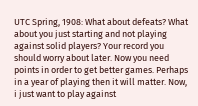UTC Spring, 1908: What about defeats? What about you just starting and not playing against solid players? Your record you should worry about later. Now you need points in order to get better games. Perhaps in a year of playing then it will matter. Now, i just want to play against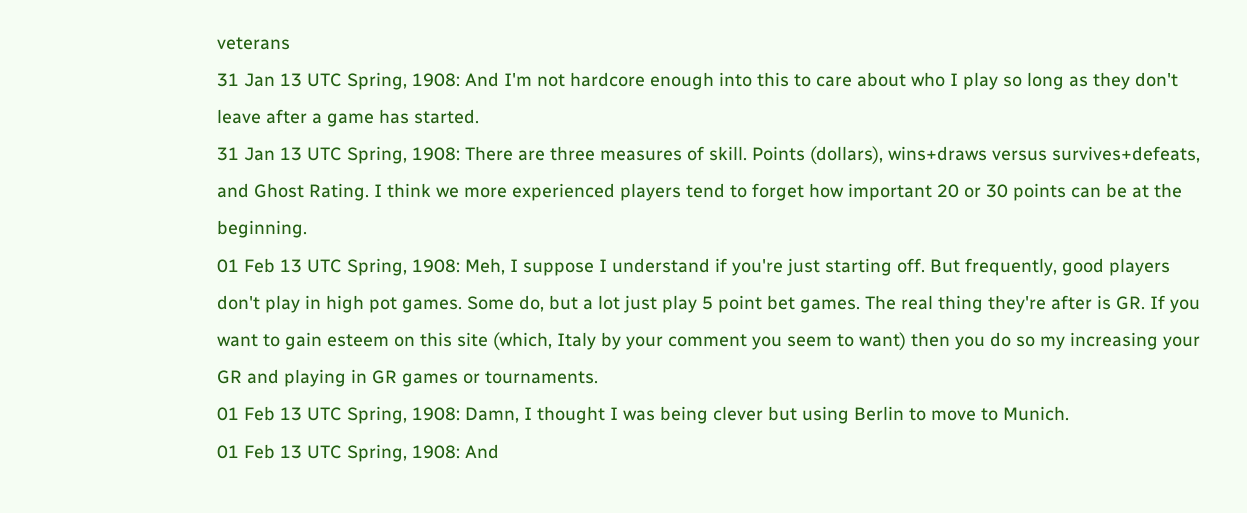veterans
31 Jan 13 UTC Spring, 1908: And I'm not hardcore enough into this to care about who I play so long as they don't leave after a game has started.
31 Jan 13 UTC Spring, 1908: There are three measures of skill. Points (dollars), wins+draws versus survives+defeats, and Ghost Rating. I think we more experienced players tend to forget how important 20 or 30 points can be at the beginning.
01 Feb 13 UTC Spring, 1908: Meh, I suppose I understand if you're just starting off. But frequently, good players don't play in high pot games. Some do, but a lot just play 5 point bet games. The real thing they're after is GR. If you want to gain esteem on this site (which, Italy by your comment you seem to want) then you do so my increasing your GR and playing in GR games or tournaments.
01 Feb 13 UTC Spring, 1908: Damn, I thought I was being clever but using Berlin to move to Munich.
01 Feb 13 UTC Spring, 1908: And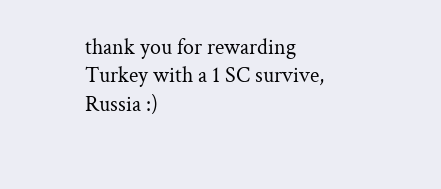thank you for rewarding Turkey with a 1 SC survive, Russia :)